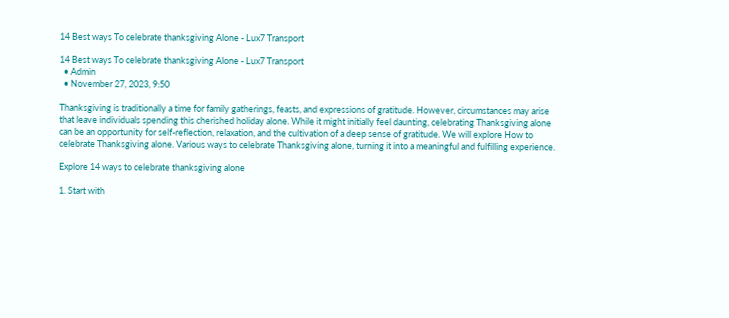14 Best ways To celebrate thanksgiving Alone - Lux7 Transport

14 Best ways To celebrate thanksgiving Alone - Lux7 Transport
  • Admin
  • November 27, 2023, 9:50

Thanksgiving is traditionally a time for family gatherings, feasts, and expressions of gratitude. However, circumstances may arise that leave individuals spending this cherished holiday alone. While it might initially feel daunting, celebrating Thanksgiving alone can be an opportunity for self-reflection, relaxation, and the cultivation of a deep sense of gratitude. We will explore How to celebrate Thanksgiving alone. Various ways to celebrate Thanksgiving alone, turning it into a meaningful and fulfilling experience.

Explore 14 ways to celebrate thanksgiving alone

1. Start with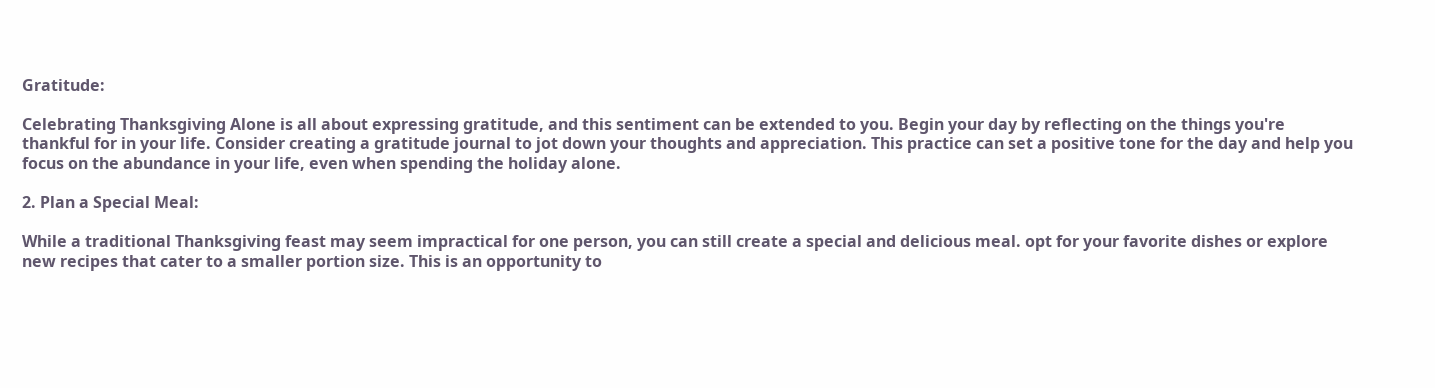Gratitude:

Celebrating Thanksgiving Alone is all about expressing gratitude, and this sentiment can be extended to you. Begin your day by reflecting on the things you're thankful for in your life. Consider creating a gratitude journal to jot down your thoughts and appreciation. This practice can set a positive tone for the day and help you focus on the abundance in your life, even when spending the holiday alone.

2. Plan a Special Meal:

While a traditional Thanksgiving feast may seem impractical for one person, you can still create a special and delicious meal. opt for your favorite dishes or explore new recipes that cater to a smaller portion size. This is an opportunity to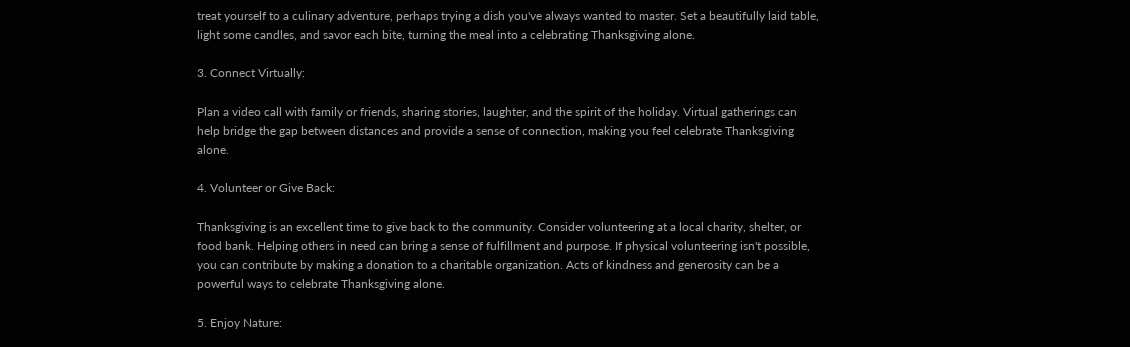treat yourself to a culinary adventure, perhaps trying a dish you've always wanted to master. Set a beautifully laid table, light some candles, and savor each bite, turning the meal into a celebrating Thanksgiving alone.

3. Connect Virtually:

Plan a video call with family or friends, sharing stories, laughter, and the spirit of the holiday. Virtual gatherings can help bridge the gap between distances and provide a sense of connection, making you feel celebrate Thanksgiving alone.

4. Volunteer or Give Back:

Thanksgiving is an excellent time to give back to the community. Consider volunteering at a local charity, shelter, or food bank. Helping others in need can bring a sense of fulfillment and purpose. If physical volunteering isn't possible, you can contribute by making a donation to a charitable organization. Acts of kindness and generosity can be a powerful ways to celebrate Thanksgiving alone.

5. Enjoy Nature: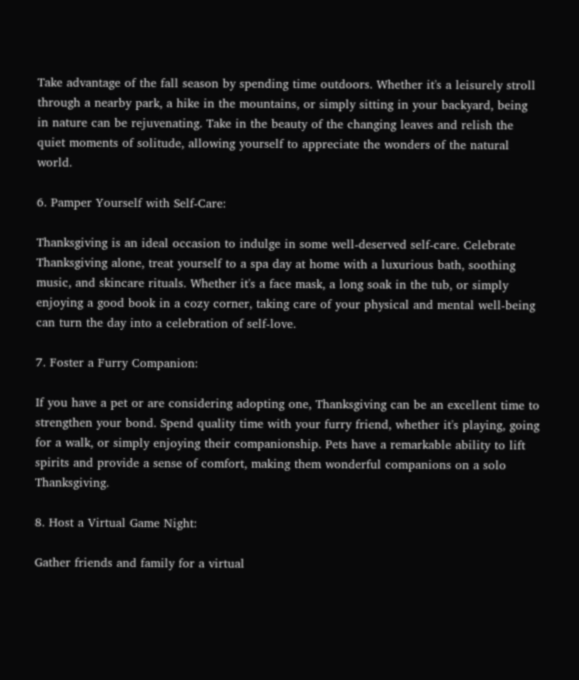Take advantage of the fall season by spending time outdoors. Whether it's a leisurely stroll through a nearby park, a hike in the mountains, or simply sitting in your backyard, being in nature can be rejuvenating. Take in the beauty of the changing leaves and relish the quiet moments of solitude, allowing yourself to appreciate the wonders of the natural world.

6. Pamper Yourself with Self-Care:

Thanksgiving is an ideal occasion to indulge in some well-deserved self-care. Celebrate Thanksgiving alone, treat yourself to a spa day at home with a luxurious bath, soothing music, and skincare rituals. Whether it's a face mask, a long soak in the tub, or simply enjoying a good book in a cozy corner, taking care of your physical and mental well-being can turn the day into a celebration of self-love.

7. Foster a Furry Companion:

If you have a pet or are considering adopting one, Thanksgiving can be an excellent time to strengthen your bond. Spend quality time with your furry friend, whether it's playing, going for a walk, or simply enjoying their companionship. Pets have a remarkable ability to lift spirits and provide a sense of comfort, making them wonderful companions on a solo Thanksgiving.

8. Host a Virtual Game Night:

Gather friends and family for a virtual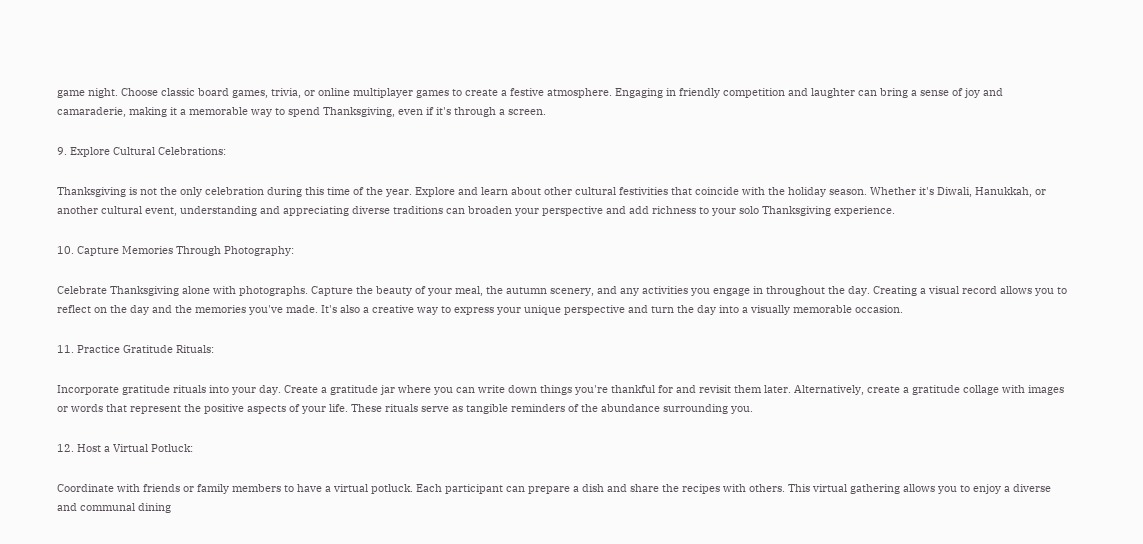game night. Choose classic board games, trivia, or online multiplayer games to create a festive atmosphere. Engaging in friendly competition and laughter can bring a sense of joy and camaraderie, making it a memorable way to spend Thanksgiving, even if it's through a screen.

9. Explore Cultural Celebrations:

Thanksgiving is not the only celebration during this time of the year. Explore and learn about other cultural festivities that coincide with the holiday season. Whether it's Diwali, Hanukkah, or another cultural event, understanding and appreciating diverse traditions can broaden your perspective and add richness to your solo Thanksgiving experience.

10. Capture Memories Through Photography:

Celebrate Thanksgiving alone with photographs. Capture the beauty of your meal, the autumn scenery, and any activities you engage in throughout the day. Creating a visual record allows you to reflect on the day and the memories you've made. It's also a creative way to express your unique perspective and turn the day into a visually memorable occasion.

11. Practice Gratitude Rituals:

Incorporate gratitude rituals into your day. Create a gratitude jar where you can write down things you're thankful for and revisit them later. Alternatively, create a gratitude collage with images or words that represent the positive aspects of your life. These rituals serve as tangible reminders of the abundance surrounding you.

12. Host a Virtual Potluck:

Coordinate with friends or family members to have a virtual potluck. Each participant can prepare a dish and share the recipes with others. This virtual gathering allows you to enjoy a diverse and communal dining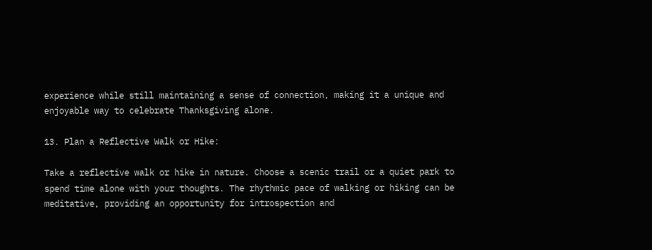experience while still maintaining a sense of connection, making it a unique and enjoyable way to celebrate Thanksgiving alone.

13. Plan a Reflective Walk or Hike:

Take a reflective walk or hike in nature. Choose a scenic trail or a quiet park to spend time alone with your thoughts. The rhythmic pace of walking or hiking can be meditative, providing an opportunity for introspection and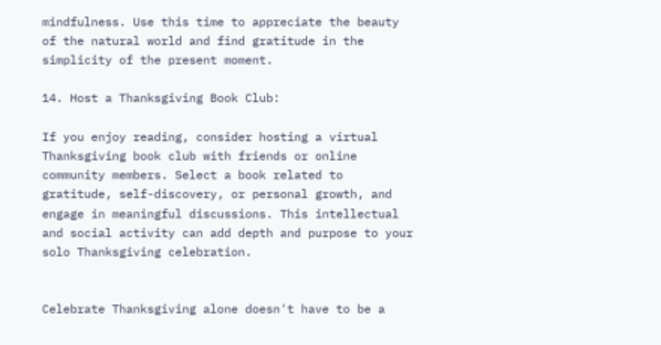mindfulness. Use this time to appreciate the beauty of the natural world and find gratitude in the simplicity of the present moment.

14. Host a Thanksgiving Book Club:

If you enjoy reading, consider hosting a virtual Thanksgiving book club with friends or online community members. Select a book related to gratitude, self-discovery, or personal growth, and engage in meaningful discussions. This intellectual and social activity can add depth and purpose to your solo Thanksgiving celebration.


Celebrate Thanksgiving alone doesn't have to be a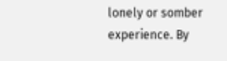lonely or somber experience. By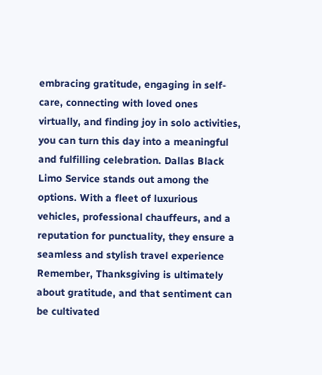embracing gratitude, engaging in self-care, connecting with loved ones virtually, and finding joy in solo activities, you can turn this day into a meaningful and fulfilling celebration. Dallas Black Limo Service stands out among the options. With a fleet of luxurious vehicles, professional chauffeurs, and a reputation for punctuality, they ensure a seamless and stylish travel experience Remember, Thanksgiving is ultimately about gratitude, and that sentiment can be cultivated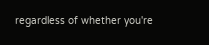regardless of whether you're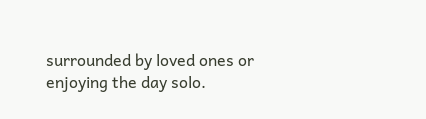surrounded by loved ones or enjoying the day solo.